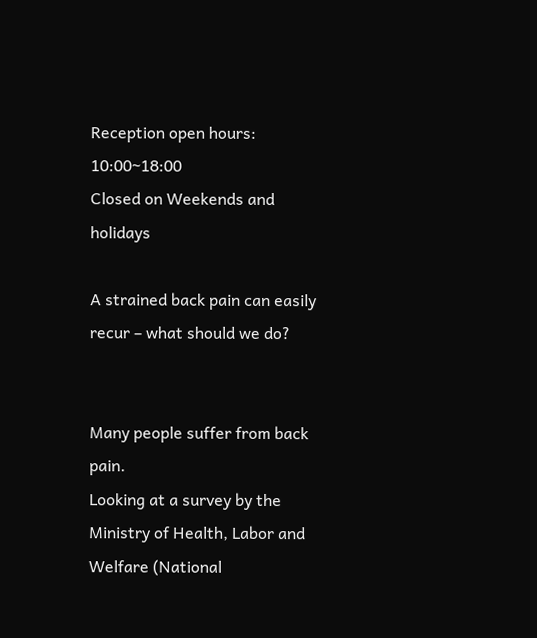Reception open hours: 10:00~18:00
Closed on Weekends and holidays

A strained back pain can easily recur – what should we do?


Many people suffer from back pain.
Looking at a survey by the Ministry of Health, Labor and Welfare (National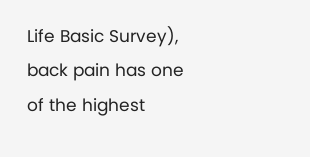Life Basic Survey),
back pain has one of the highest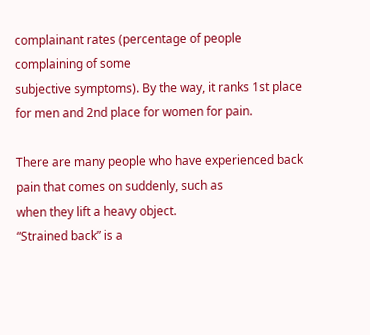complainant rates (percentage of people complaining of some
subjective symptoms). By the way, it ranks 1st place for men and 2nd place for women for pain.

There are many people who have experienced back pain that comes on suddenly, such as
when they lift a heavy object.
“Strained back” is a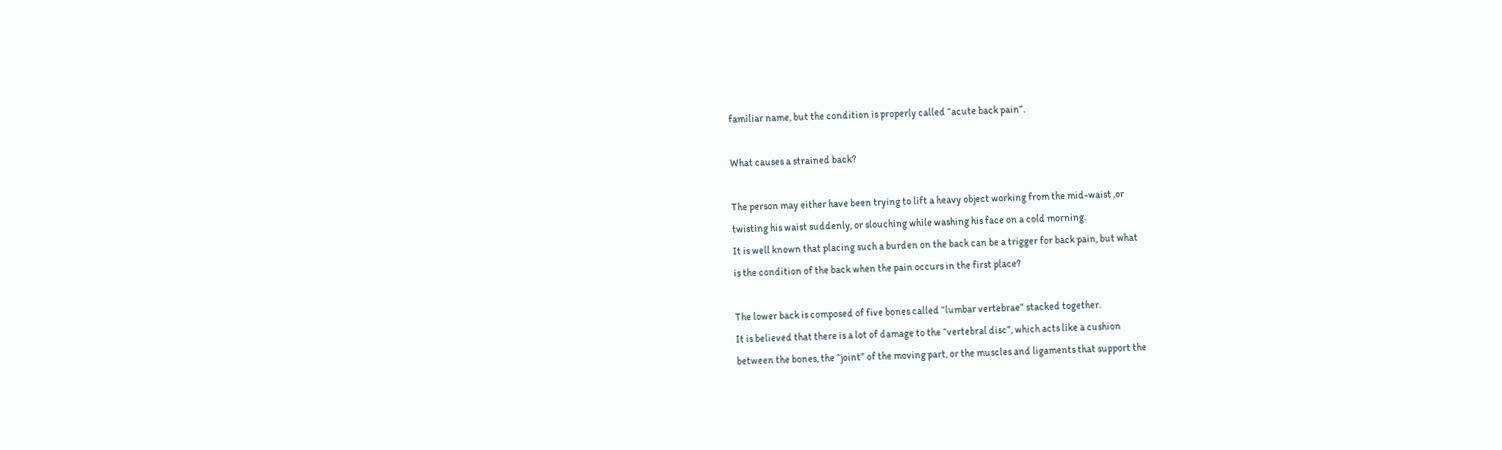familiar name, but the condition is properly called “acute back pain”.

What causes a strained back?

The person may either have been trying to lift a heavy object working from the mid-waist ,or
twisting his waist suddenly, or slouching while washing his face on a cold morning.
It is well known that placing such a burden on the back can be a trigger for back pain, but what
is the condition of the back when the pain occurs in the first place?

The lower back is composed of five bones called “lumbar vertebrae” stacked together.
It is believed that there is a lot of damage to the “vertebral disc”, which acts like a cushion
between the bones, the “joint” of the moving part, or the muscles and ligaments that support the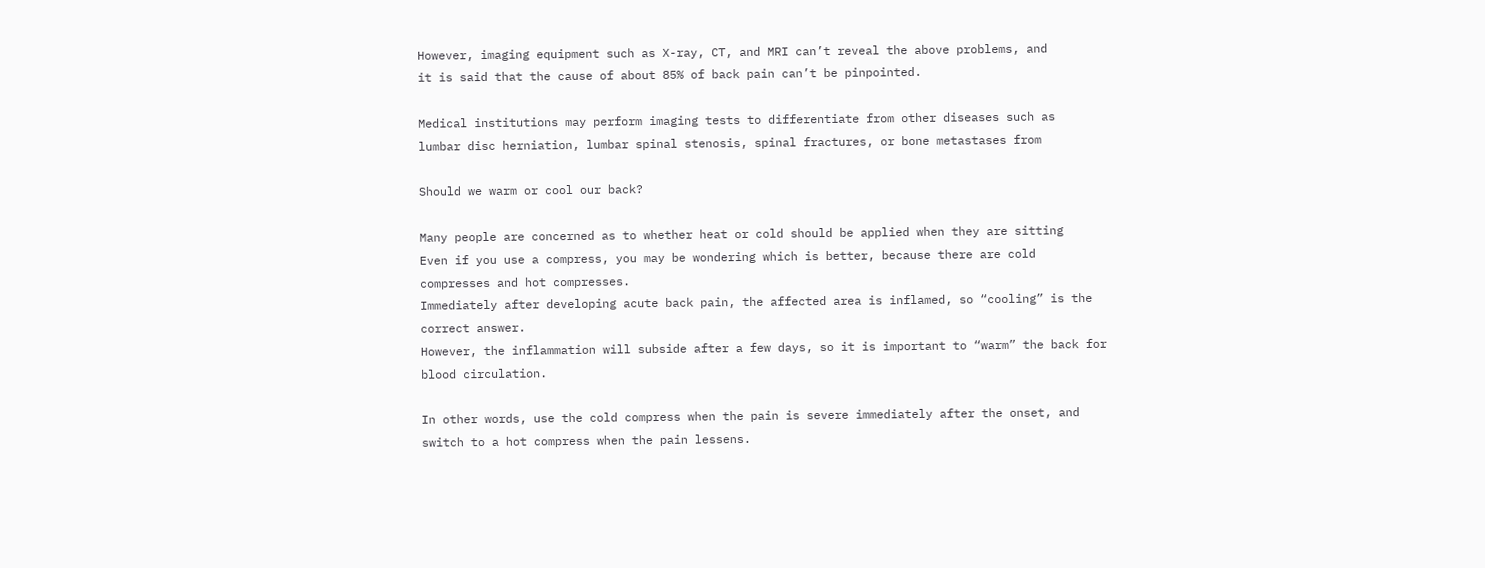However, imaging equipment such as X-ray, CT, and MRI can’t reveal the above problems, and
it is said that the cause of about 85% of back pain can’t be pinpointed.

Medical institutions may perform imaging tests to differentiate from other diseases such as
lumbar disc herniation, lumbar spinal stenosis, spinal fractures, or bone metastases from

Should we warm or cool our back?

Many people are concerned as to whether heat or cold should be applied when they are sitting
Even if you use a compress, you may be wondering which is better, because there are cold
compresses and hot compresses.
Immediately after developing acute back pain, the affected area is inflamed, so “cooling” is the
correct answer.
However, the inflammation will subside after a few days, so it is important to “warm” the back for
blood circulation.

In other words, use the cold compress when the pain is severe immediately after the onset, and
switch to a hot compress when the pain lessens.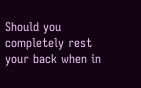Should you completely rest your back when in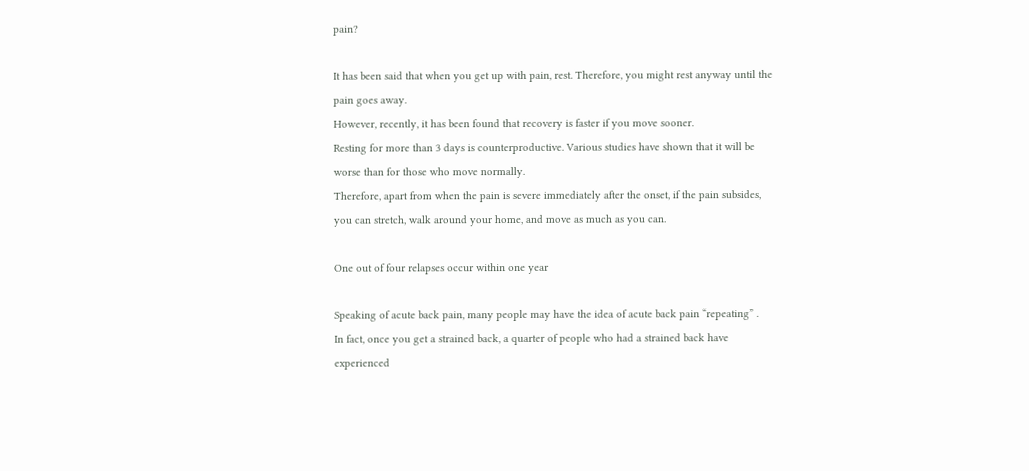pain?

It has been said that when you get up with pain, rest. Therefore, you might rest anyway until the
pain goes away.
However, recently, it has been found that recovery is faster if you move sooner.
Resting for more than 3 days is counterproductive. Various studies have shown that it will be
worse than for those who move normally.
Therefore, apart from when the pain is severe immediately after the onset, if the pain subsides,
you can stretch, walk around your home, and move as much as you can.

One out of four relapses occur within one year

Speaking of acute back pain, many people may have the idea of acute back pain “repeating” .
In fact, once you get a strained back, a quarter of people who had a strained back have
experienced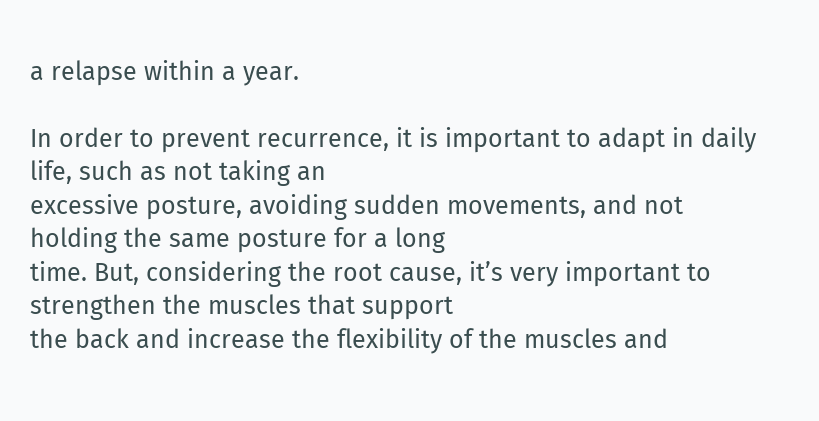a relapse within a year.

In order to prevent recurrence, it is important to adapt in daily life, such as not taking an
excessive posture, avoiding sudden movements, and not holding the same posture for a long
time. But, considering the root cause, it’s very important to strengthen the muscles that support
the back and increase the flexibility of the muscles and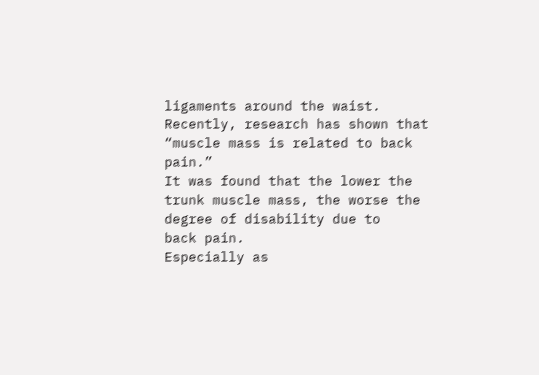ligaments around the waist.
Recently, research has shown that “muscle mass is related to back pain.”
It was found that the lower the trunk muscle mass, the worse the degree of disability due to
back pain.
Especially as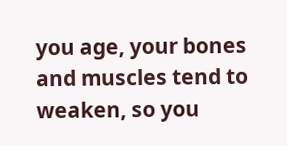you age, your bones and muscles tend to weaken, so you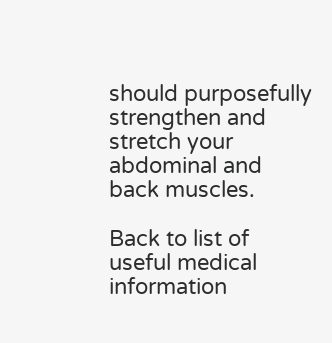should purposefully
strengthen and stretch your abdominal and back muscles.

Back to list of useful medical information